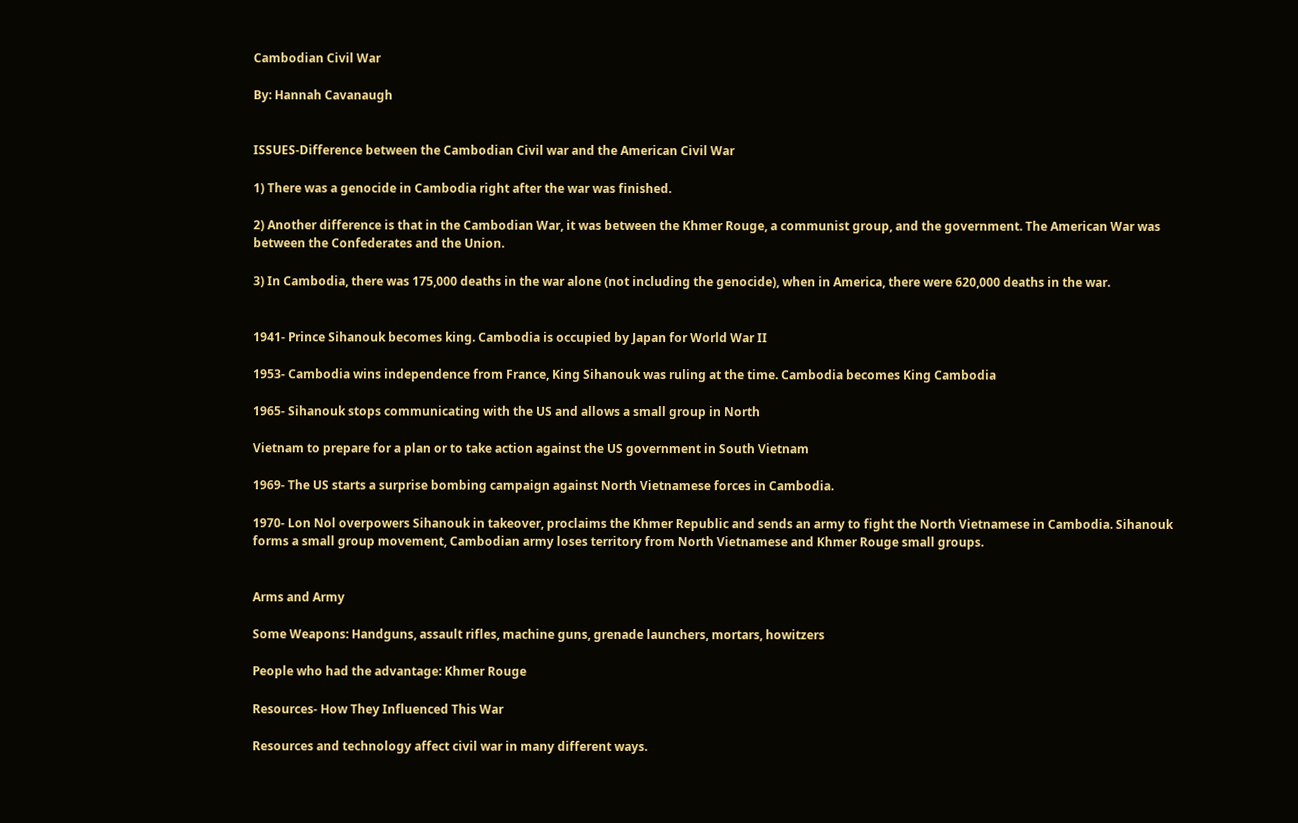Cambodian Civil War

By: Hannah Cavanaugh


ISSUES-Difference between the Cambodian Civil war and the American Civil War

1) There was a genocide in Cambodia right after the war was finished.

2) Another difference is that in the Cambodian War, it was between the Khmer Rouge, a communist group, and the government. The American War was between the Confederates and the Union.

3) In Cambodia, there was 175,000 deaths in the war alone (not including the genocide), when in America, there were 620,000 deaths in the war.


1941- Prince Sihanouk becomes king. Cambodia is occupied by Japan for World War II

1953- Cambodia wins independence from France, King Sihanouk was ruling at the time. Cambodia becomes King Cambodia

1965- Sihanouk stops communicating with the US and allows a small group in North

Vietnam to prepare for a plan or to take action against the US government in South Vietnam

1969- The US starts a surprise bombing campaign against North Vietnamese forces in Cambodia.

1970- Lon Nol overpowers Sihanouk in takeover, proclaims the Khmer Republic and sends an army to fight the North Vietnamese in Cambodia. Sihanouk forms a small group movement, Cambodian army loses territory from North Vietnamese and Khmer Rouge small groups.


Arms and Army

Some Weapons: Handguns, assault rifles, machine guns, grenade launchers, mortars, howitzers

People who had the advantage: Khmer Rouge

Resources- How They Influenced This War

Resources and technology affect civil war in many different ways.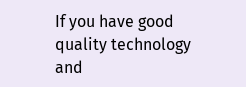If you have good quality technology and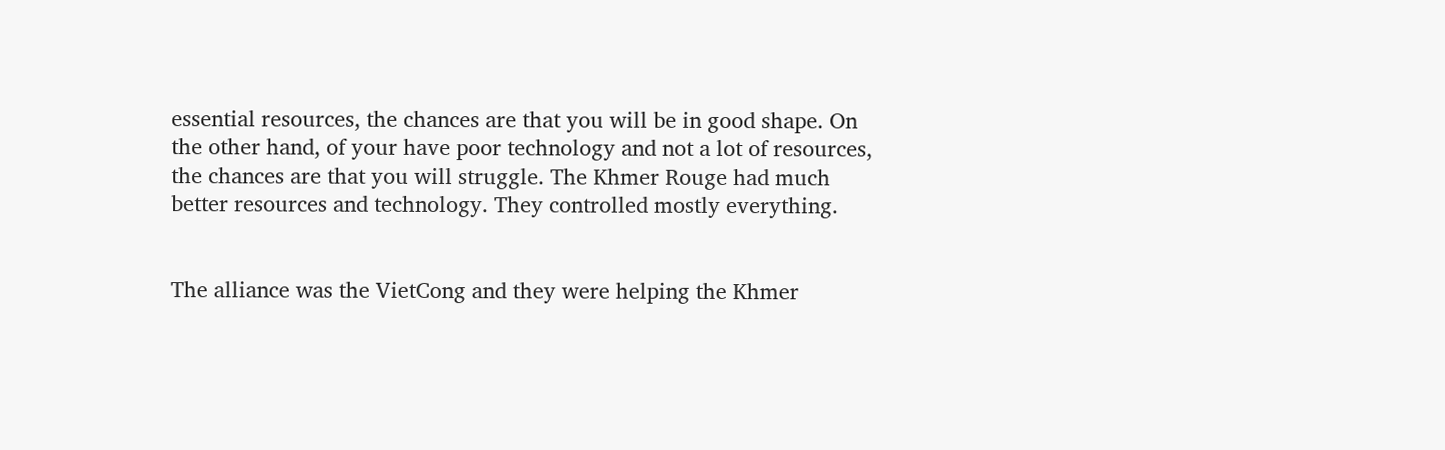essential resources, the chances are that you will be in good shape. On the other hand, of your have poor technology and not a lot of resources, the chances are that you will struggle. The Khmer Rouge had much better resources and technology. They controlled mostly everything.


The alliance was the VietCong and they were helping the Khmer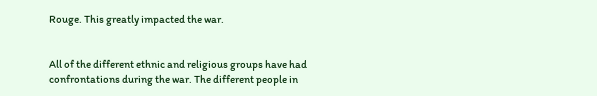Rouge. This greatly impacted the war.


All of the different ethnic and religious groups have had confrontations during the war. The different people in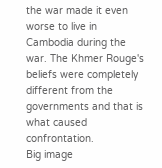the war made it even worse to live in Cambodia during the war. The Khmer Rouge's beliefs were completely different from the governments and that is what caused confrontation.
Big image